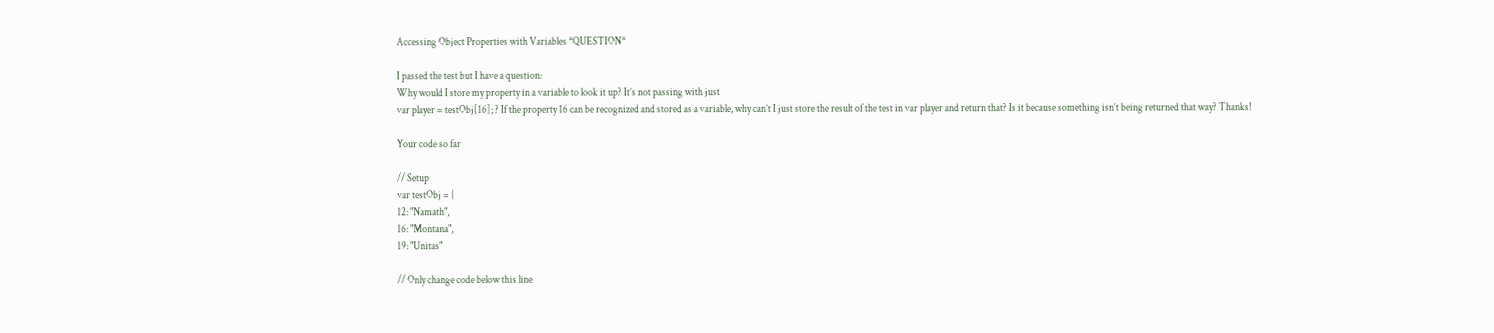Accessing Object Properties with Variables *QUESTION*

I passed the test but I have a question:
Why would I store my property in a variable to look it up? It’s not passing with just
var player = testObj[16]; ? If the property 16 can be recognized and stored as a variable, why can’t I just store the result of the test in var player and return that? Is it because something isn’t being returned that way? Thanks!

Your code so far

// Setup
var testObj = {
12: "Namath",
16: "Montana",
19: "Unitas"

// Only change code below this line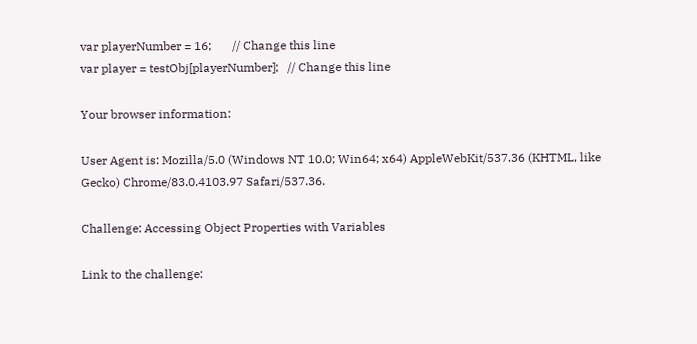var playerNumber = 16;       // Change this line
var player = testObj[playerNumber];   // Change this line

Your browser information:

User Agent is: Mozilla/5.0 (Windows NT 10.0; Win64; x64) AppleWebKit/537.36 (KHTML, like Gecko) Chrome/83.0.4103.97 Safari/537.36.

Challenge: Accessing Object Properties with Variables

Link to the challenge: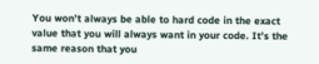You won’t always be able to hard code in the exact value that you will always want in your code. It’s the same reason that you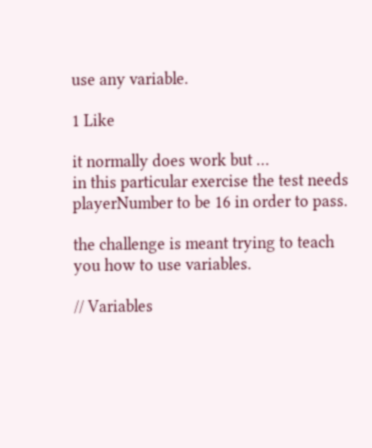use any variable.

1 Like

it normally does work but …
in this particular exercise the test needs playerNumber to be 16 in order to pass.

the challenge is meant trying to teach you how to use variables.

// Variables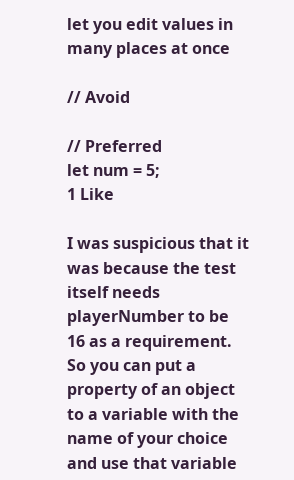let you edit values in many places at once

// Avoid

// Preferred
let num = 5;
1 Like

I was suspicious that it was because the test itself needs playerNumber to be 16 as a requirement. So you can put a property of an object to a variable with the name of your choice and use that variable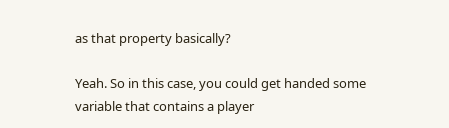as that property basically?

Yeah. So in this case, you could get handed some variable that contains a player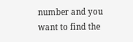number and you want to find the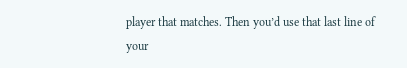player that matches. Then you’d use that last line of your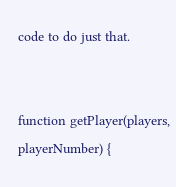code to do just that.


function getPlayer(players, playerNumber) {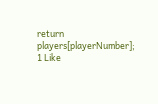return players[playerNumber];
1 Like